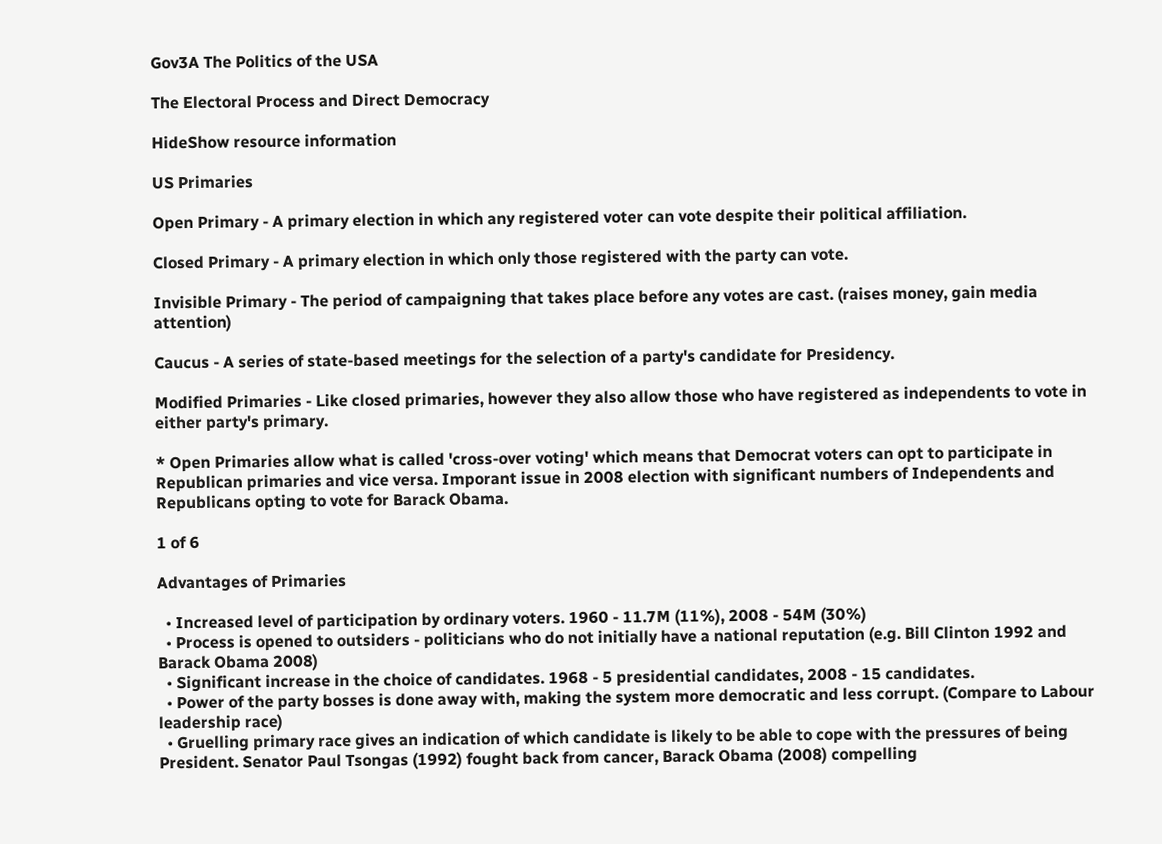Gov3A The Politics of the USA

The Electoral Process and Direct Democracy

HideShow resource information

US Primaries

Open Primary - A primary election in which any registered voter can vote despite their political affiliation.

Closed Primary - A primary election in which only those registered with the party can vote.

Invisible Primary - The period of campaigning that takes place before any votes are cast. (raises money, gain media attention)

Caucus - A series of state-based meetings for the selection of a party's candidate for Presidency.

Modified Primaries - Like closed primaries, however they also allow those who have registered as independents to vote in either party's primary.

* Open Primaries allow what is called 'cross-over voting' which means that Democrat voters can opt to participate in Republican primaries and vice versa. Imporant issue in 2008 election with significant numbers of Independents and Republicans opting to vote for Barack Obama.

1 of 6

Advantages of Primaries

  • Increased level of participation by ordinary voters. 1960 - 11.7M (11%), 2008 - 54M (30%)
  • Process is opened to outsiders - politicians who do not initially have a national reputation (e.g. Bill Clinton 1992 and Barack Obama 2008)
  • Significant increase in the choice of candidates. 1968 - 5 presidential candidates, 2008 - 15 candidates.
  • Power of the party bosses is done away with, making the system more democratic and less corrupt. (Compare to Labour leadership race)
  • Gruelling primary race gives an indication of which candidate is likely to be able to cope with the pressures of being President. Senator Paul Tsongas (1992) fought back from cancer, Barack Obama (2008) compelling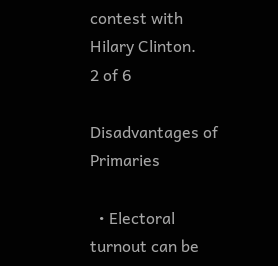contest with Hilary Clinton.
2 of 6

Disadvantages of Primaries

  • Electoral turnout can be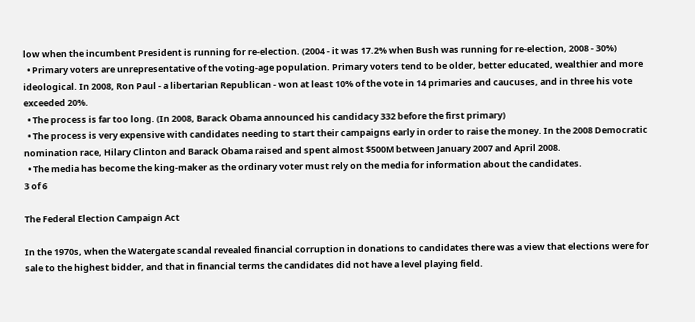low when the incumbent President is running for re-election. (2004 - it was 17.2% when Bush was running for re-election, 2008 - 30%)
  • Primary voters are unrepresentative of the voting-age population. Primary voters tend to be older, better educated, wealthier and more ideological. In 2008, Ron Paul - a libertarian Republican - won at least 10% of the vote in 14 primaries and caucuses, and in three his vote exceeded 20%.
  • The process is far too long. (In 2008, Barack Obama announced his candidacy 332 before the first primary)
  • The process is very expensive with candidates needing to start their campaigns early in order to raise the money. In the 2008 Democratic nomination race, Hilary Clinton and Barack Obama raised and spent almost $500M between January 2007 and April 2008.
  • The media has become the king-maker as the ordinary voter must rely on the media for information about the candidates.
3 of 6

The Federal Election Campaign Act

In the 1970s, when the Watergate scandal revealed financial corruption in donations to candidates there was a view that elections were for sale to the highest bidder, and that in financial terms the candidates did not have a level playing field.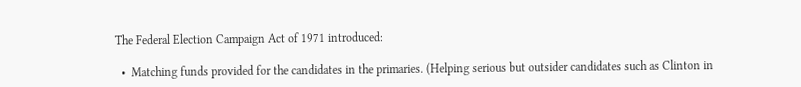The Federal Election Campaign Act of 1971 introduced:

  •  Matching funds provided for the candidates in the primaries. (Helping serious but outsider candidates such as Clinton in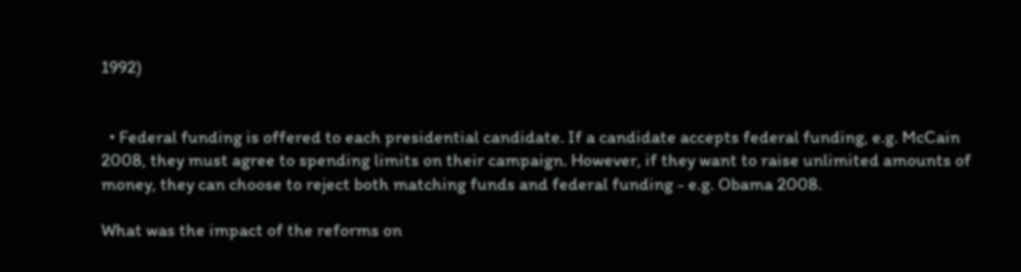1992)


  • Federal funding is offered to each presidential candidate. If a candidate accepts federal funding, e.g. McCain 2008, they must agree to spending limits on their campaign. However, if they want to raise unlimited amounts of money, they can choose to reject both matching funds and federal funding - e.g. Obama 2008.

What was the impact of the reforms on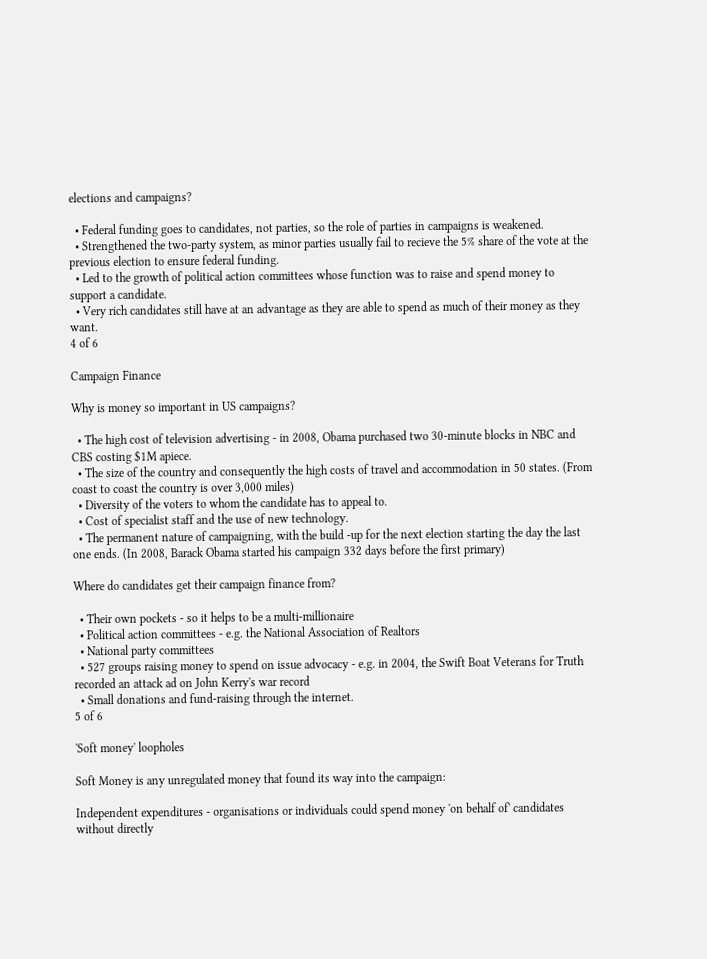elections and campaigns?

  • Federal funding goes to candidates, not parties, so the role of parties in campaigns is weakened.
  • Strengthened the two-party system, as minor parties usually fail to recieve the 5% share of the vote at the previous election to ensure federal funding.
  • Led to the growth of political action committees whose function was to raise and spend money to support a candidate.
  • Very rich candidates still have at an advantage as they are able to spend as much of their money as they want.
4 of 6

Campaign Finance

Why is money so important in US campaigns?

  • The high cost of television advertising - in 2008, Obama purchased two 30-minute blocks in NBC and CBS costing $1M apiece.
  • The size of the country and consequently the high costs of travel and accommodation in 50 states. (From coast to coast the country is over 3,000 miles)
  • Diversity of the voters to whom the candidate has to appeal to.
  • Cost of specialist staff and the use of new technology.
  • The permanent nature of campaigning, with the build -up for the next election starting the day the last one ends. (In 2008, Barack Obama started his campaign 332 days before the first primary)

Where do candidates get their campaign finance from?

  • Their own pockets - so it helps to be a multi-millionaire
  • Political action committees - e.g. the National Association of Realtors
  • National party committees
  • 527 groups raising money to spend on issue advocacy - e.g. in 2004, the Swift Boat Veterans for Truth recorded an attack ad on John Kerry's war record
  • Small donations and fund-raising through the internet.
5 of 6

'Soft money' loopholes

Soft Money is any unregulated money that found its way into the campaign:

Independent expenditures - organisations or individuals could spend money 'on behalf of' candidates without directly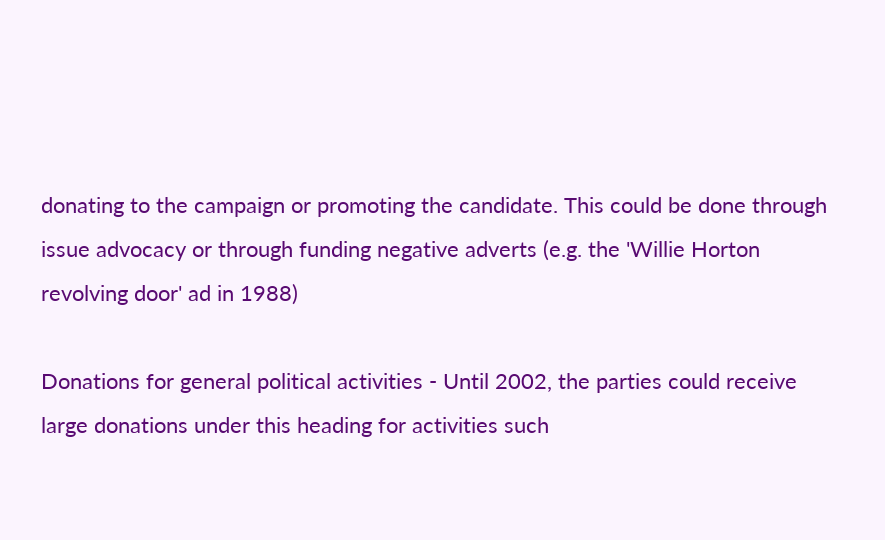donating to the campaign or promoting the candidate. This could be done through issue advocacy or through funding negative adverts (e.g. the 'Willie Horton revolving door' ad in 1988)

Donations for general political activities - Until 2002, the parties could receive large donations under this heading for activities such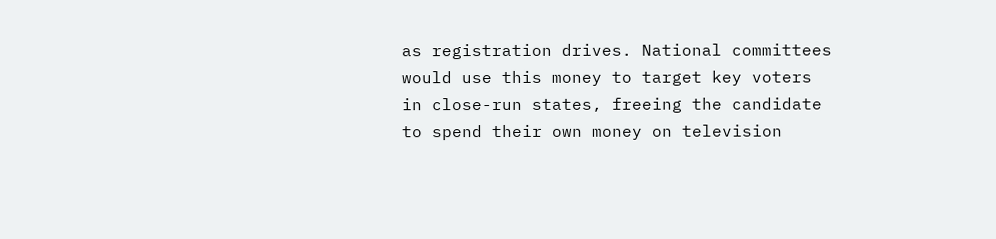as registration drives. National committees would use this money to target key voters in close-run states, freeing the candidate to spend their own money on television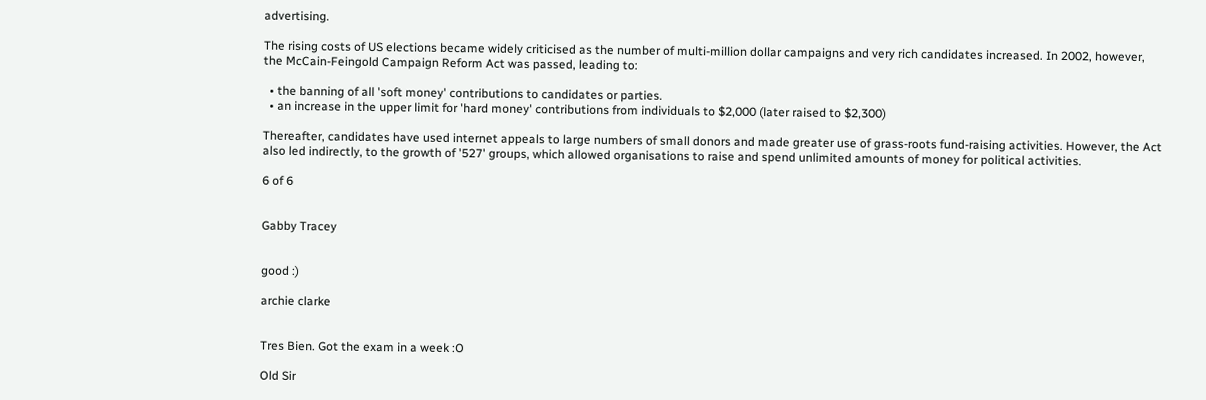advertising.

The rising costs of US elections became widely criticised as the number of multi-million dollar campaigns and very rich candidates increased. In 2002, however, the McCain-Feingold Campaign Reform Act was passed, leading to:

  • the banning of all 'soft money' contributions to candidates or parties.
  • an increase in the upper limit for 'hard money' contributions from individuals to $2,000 (later raised to $2,300)

Thereafter, candidates have used internet appeals to large numbers of small donors and made greater use of grass-roots fund-raising activities. However, the Act also led indirectly, to the growth of '527' groups, which allowed organisations to raise and spend unlimited amounts of money for political activities.

6 of 6


Gabby Tracey


good :)

archie clarke


Tres Bien. Got the exam in a week :O

Old Sir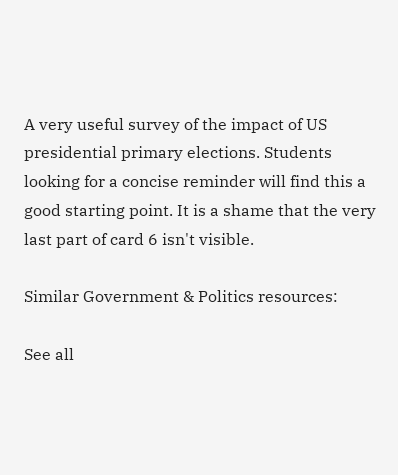A very useful survey of the impact of US presidential primary elections. Students looking for a concise reminder will find this a good starting point. It is a shame that the very last part of card 6 isn't visible.

Similar Government & Politics resources:

See all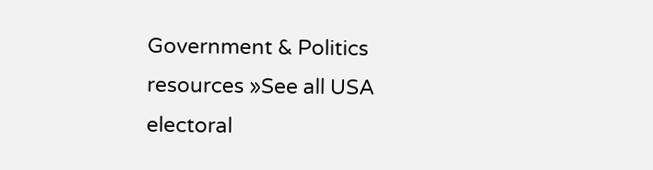Government & Politics resources »See all USA electoral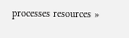processes resources »